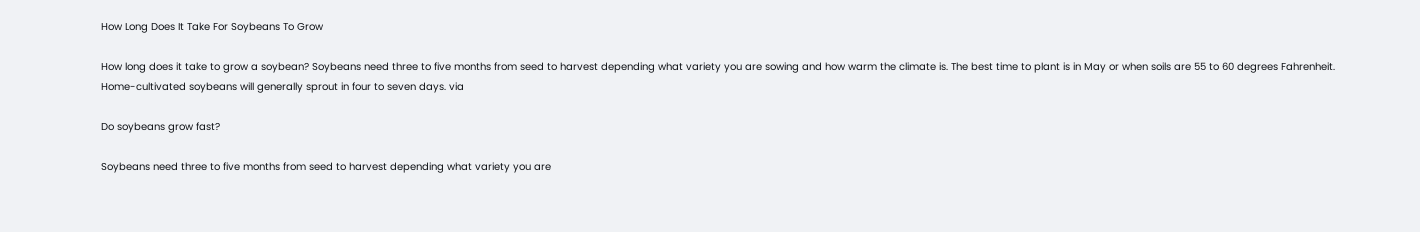How Long Does It Take For Soybeans To Grow

How long does it take to grow a soybean? Soybeans need three to five months from seed to harvest depending what variety you are sowing and how warm the climate is. The best time to plant is in May or when soils are 55 to 60 degrees Fahrenheit. Home-cultivated soybeans will generally sprout in four to seven days. via

Do soybeans grow fast?

Soybeans need three to five months from seed to harvest depending what variety you are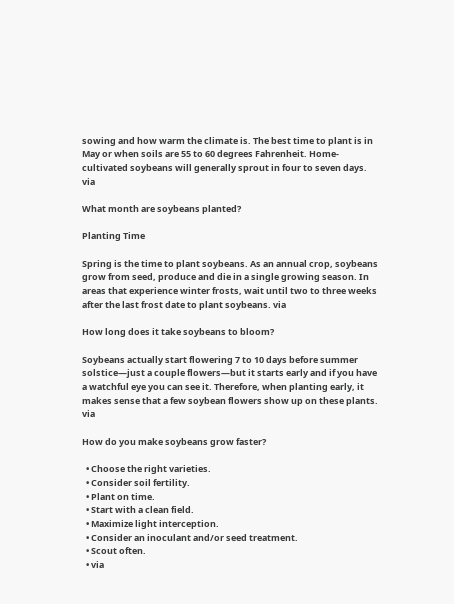sowing and how warm the climate is. The best time to plant is in May or when soils are 55 to 60 degrees Fahrenheit. Home-cultivated soybeans will generally sprout in four to seven days. via

What month are soybeans planted?

Planting Time

Spring is the time to plant soybeans. As an annual crop, soybeans grow from seed, produce and die in a single growing season. In areas that experience winter frosts, wait until two to three weeks after the last frost date to plant soybeans. via

How long does it take soybeans to bloom?

Soybeans actually start flowering 7 to 10 days before summer solstice—just a couple flowers—but it starts early and if you have a watchful eye you can see it. Therefore, when planting early, it makes sense that a few soybean flowers show up on these plants. via

How do you make soybeans grow faster?

  • Choose the right varieties.
  • Consider soil fertility.
  • Plant on time.
  • Start with a clean field.
  • Maximize light interception.
  • Consider an inoculant and/or seed treatment.
  • Scout often.
  • via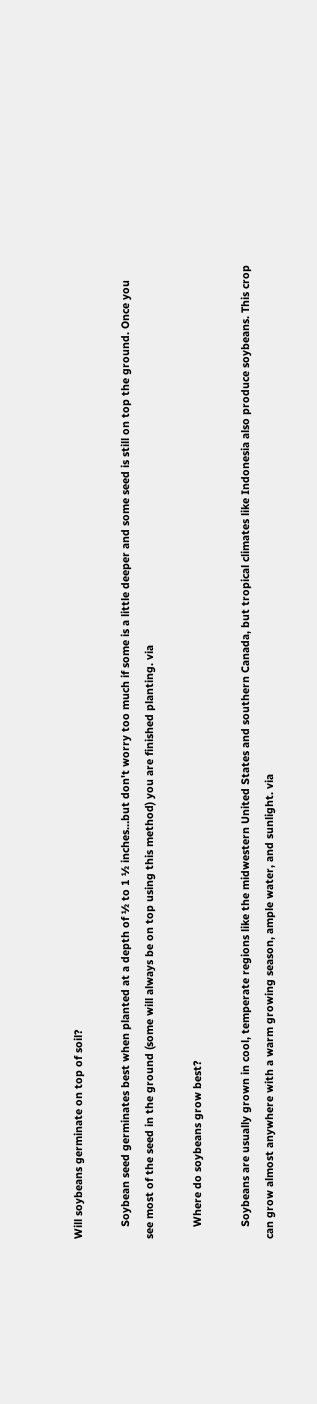Will soybeans germinate on top of soil?

    Soybean seed germinates best when planted at a depth of ½ to 1 ½ inches…but don't worry too much if some is a little deeper and some seed is still on top the ground. Once you see most of the seed in the ground (some will always be on top using this method) you are finished planting. via

    Where do soybeans grow best?

    Soybeans are usually grown in cool, temperate regions like the midwestern United States and southern Canada, but tropical climates like Indonesia also produce soybeans. This crop can grow almost anywhere with a warm growing season, ample water, and sunlight. via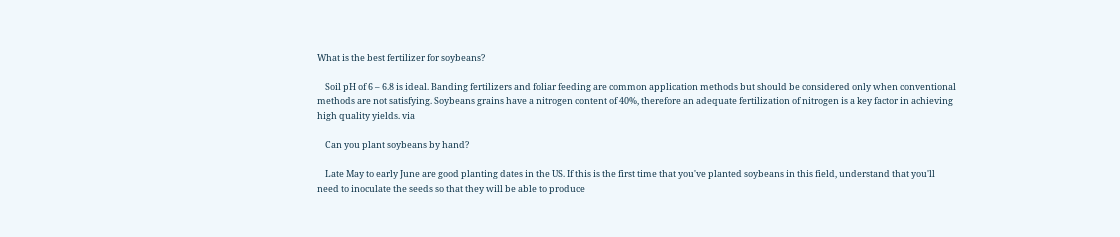What is the best fertilizer for soybeans?

    Soil pH of 6 – 6.8 is ideal. Banding fertilizers and foliar feeding are common application methods but should be considered only when conventional methods are not satisfying. Soybeans grains have a nitrogen content of 40%, therefore an adequate fertilization of nitrogen is a key factor in achieving high quality yields. via

    Can you plant soybeans by hand?

    Late May to early June are good planting dates in the US. If this is the first time that you've planted soybeans in this field, understand that you'll need to inoculate the seeds so that they will be able to produce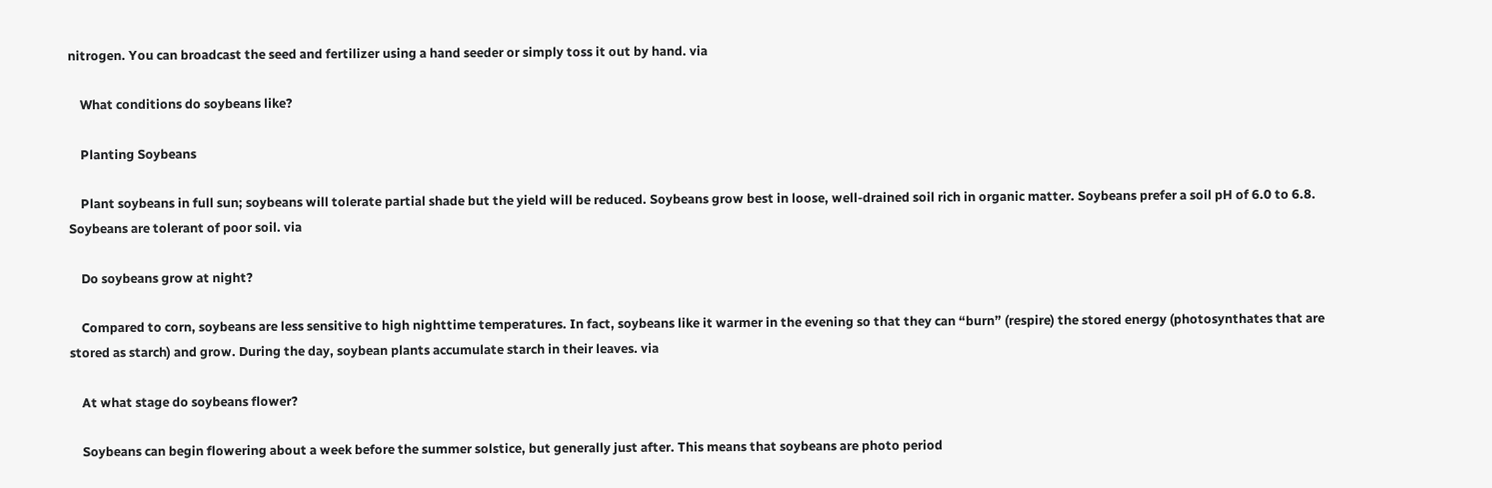nitrogen. You can broadcast the seed and fertilizer using a hand seeder or simply toss it out by hand. via

    What conditions do soybeans like?

    Planting Soybeans

    Plant soybeans in full sun; soybeans will tolerate partial shade but the yield will be reduced. Soybeans grow best in loose, well-drained soil rich in organic matter. Soybeans prefer a soil pH of 6.0 to 6.8. Soybeans are tolerant of poor soil. via

    Do soybeans grow at night?

    Compared to corn, soybeans are less sensitive to high nighttime temperatures. In fact, soybeans like it warmer in the evening so that they can “burn” (respire) the stored energy (photosynthates that are stored as starch) and grow. During the day, soybean plants accumulate starch in their leaves. via

    At what stage do soybeans flower?

    Soybeans can begin flowering about a week before the summer solstice, but generally just after. This means that soybeans are photo period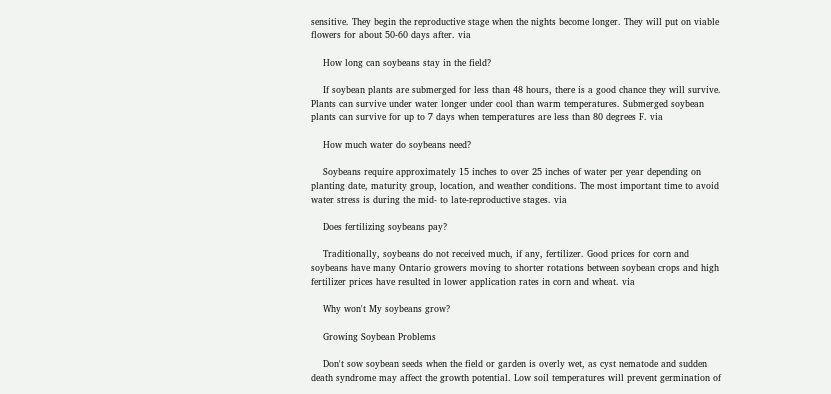sensitive. They begin the reproductive stage when the nights become longer. They will put on viable flowers for about 50-60 days after. via

    How long can soybeans stay in the field?

    If soybean plants are submerged for less than 48 hours, there is a good chance they will survive. Plants can survive under water longer under cool than warm temperatures. Submerged soybean plants can survive for up to 7 days when temperatures are less than 80 degrees F. via

    How much water do soybeans need?

    Soybeans require approximately 15 inches to over 25 inches of water per year depending on planting date, maturity group, location, and weather conditions. The most important time to avoid water stress is during the mid- to late-reproductive stages. via

    Does fertilizing soybeans pay?

    Traditionally, soybeans do not received much, if any, fertilizer. Good prices for corn and soybeans have many Ontario growers moving to shorter rotations between soybean crops and high fertilizer prices have resulted in lower application rates in corn and wheat. via

    Why won't My soybeans grow?

    Growing Soybean Problems

    Don't sow soybean seeds when the field or garden is overly wet, as cyst nematode and sudden death syndrome may affect the growth potential. Low soil temperatures will prevent germination of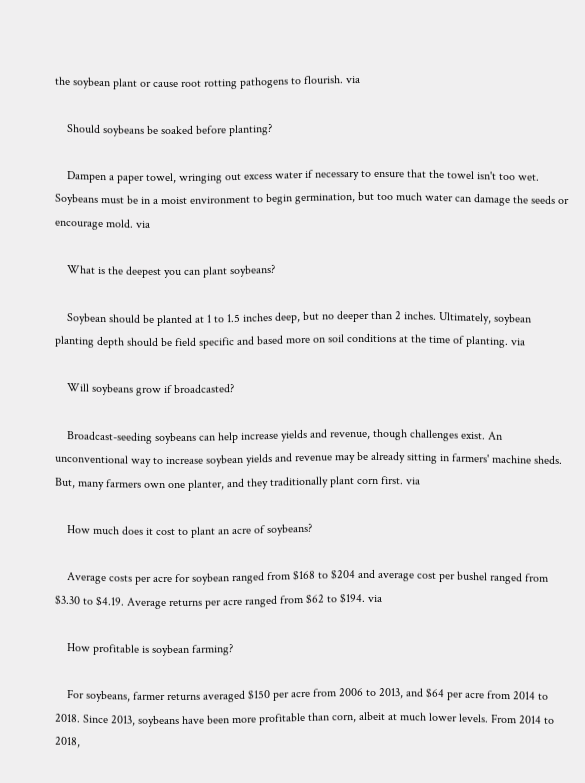the soybean plant or cause root rotting pathogens to flourish. via

    Should soybeans be soaked before planting?

    Dampen a paper towel, wringing out excess water if necessary to ensure that the towel isn't too wet. Soybeans must be in a moist environment to begin germination, but too much water can damage the seeds or encourage mold. via

    What is the deepest you can plant soybeans?

    Soybean should be planted at 1 to 1.5 inches deep, but no deeper than 2 inches. Ultimately, soybean planting depth should be field specific and based more on soil conditions at the time of planting. via

    Will soybeans grow if broadcasted?

    Broadcast-seeding soybeans can help increase yields and revenue, though challenges exist. An unconventional way to increase soybean yields and revenue may be already sitting in farmers' machine sheds. But, many farmers own one planter, and they traditionally plant corn first. via

    How much does it cost to plant an acre of soybeans?

    Average costs per acre for soybean ranged from $168 to $204 and average cost per bushel ranged from $3.30 to $4.19. Average returns per acre ranged from $62 to $194. via

    How profitable is soybean farming?

    For soybeans, farmer returns averaged $150 per acre from 2006 to 2013, and $64 per acre from 2014 to 2018. Since 2013, soybeans have been more profitable than corn, albeit at much lower levels. From 2014 to 2018,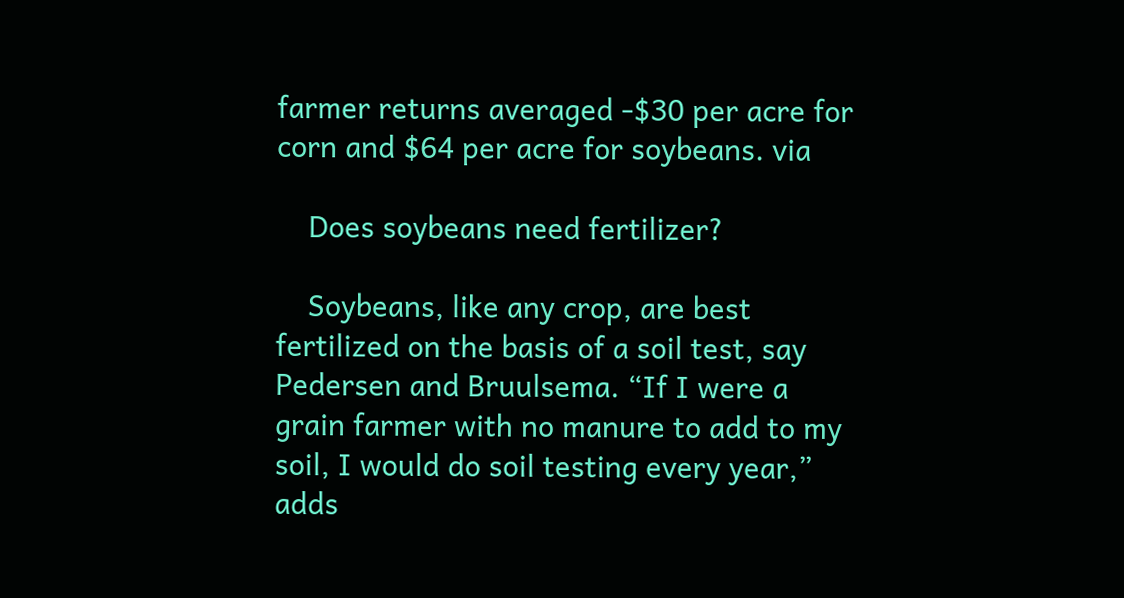farmer returns averaged -$30 per acre for corn and $64 per acre for soybeans. via

    Does soybeans need fertilizer?

    Soybeans, like any crop, are best fertilized on the basis of a soil test, say Pedersen and Bruulsema. “If I were a grain farmer with no manure to add to my soil, I would do soil testing every year,” adds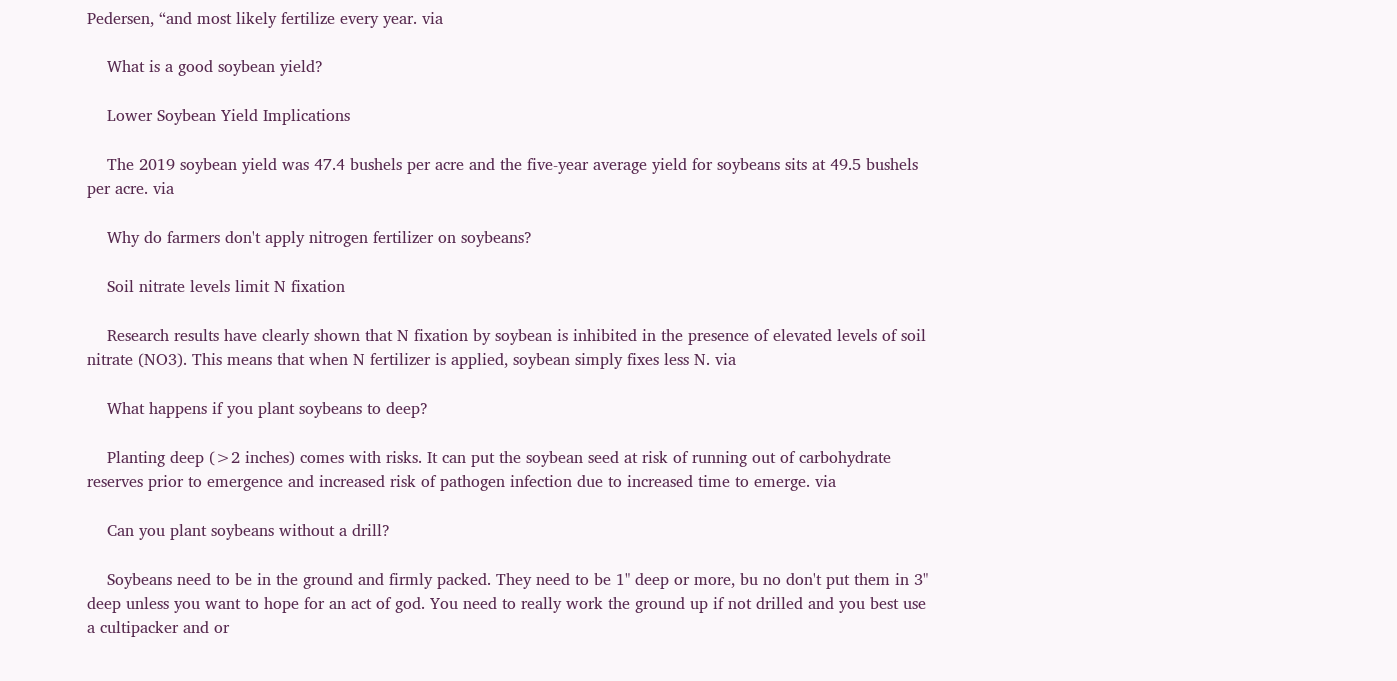Pedersen, “and most likely fertilize every year. via

    What is a good soybean yield?

    Lower Soybean Yield Implications

    The 2019 soybean yield was 47.4 bushels per acre and the five-year average yield for soybeans sits at 49.5 bushels per acre. via

    Why do farmers don't apply nitrogen fertilizer on soybeans?

    Soil nitrate levels limit N fixation

    Research results have clearly shown that N fixation by soybean is inhibited in the presence of elevated levels of soil nitrate (NO3). This means that when N fertilizer is applied, soybean simply fixes less N. via

    What happens if you plant soybeans to deep?

    Planting deep (>2 inches) comes with risks. It can put the soybean seed at risk of running out of carbohydrate reserves prior to emergence and increased risk of pathogen infection due to increased time to emerge. via

    Can you plant soybeans without a drill?

    Soybeans need to be in the ground and firmly packed. They need to be 1" deep or more, bu no don't put them in 3" deep unless you want to hope for an act of god. You need to really work the ground up if not drilled and you best use a cultipacker and or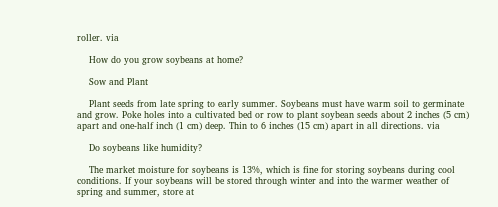roller. via

    How do you grow soybeans at home?

    Sow and Plant

    Plant seeds from late spring to early summer. Soybeans must have warm soil to germinate and grow. Poke holes into a cultivated bed or row to plant soybean seeds about 2 inches (5 cm) apart and one-half inch (1 cm) deep. Thin to 6 inches (15 cm) apart in all directions. via

    Do soybeans like humidity?

    The market moisture for soybeans is 13%, which is fine for storing soybeans during cool conditions. If your soybeans will be stored through winter and into the warmer weather of spring and summer, store at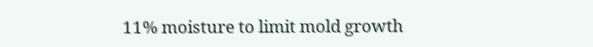11% moisture to limit mold growth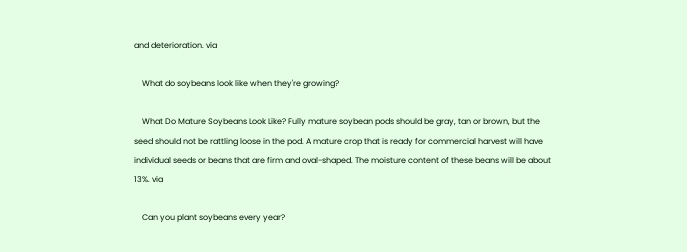and deterioration. via

    What do soybeans look like when they're growing?

    What Do Mature Soybeans Look Like? Fully mature soybean pods should be gray, tan or brown, but the seed should not be rattling loose in the pod. A mature crop that is ready for commercial harvest will have individual seeds or beans that are firm and oval-shaped. The moisture content of these beans will be about 13%. via

    Can you plant soybeans every year?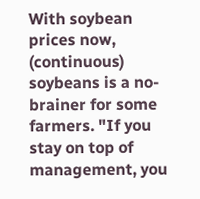With soybean prices now, (continuous) soybeans is a no-brainer for some farmers. "If you stay on top of management, you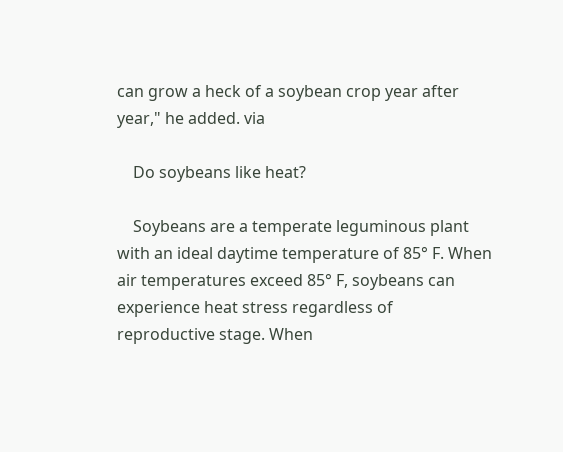can grow a heck of a soybean crop year after year," he added. via

    Do soybeans like heat?

    Soybeans are a temperate leguminous plant with an ideal daytime temperature of 85° F. When air temperatures exceed 85° F, soybeans can experience heat stress regardless of reproductive stage. When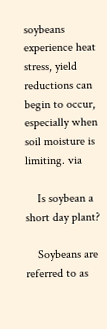soybeans experience heat stress, yield reductions can begin to occur, especially when soil moisture is limiting. via

    Is soybean a short day plant?

    Soybeans are referred to as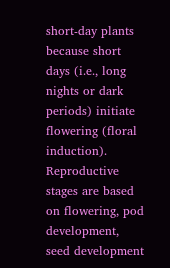short-day plants because short days (i.e., long nights or dark periods) initiate flowering (floral induction). Reproductive stages are based on flowering, pod development, seed development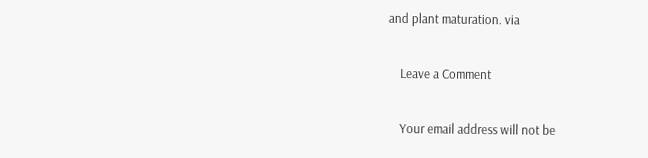and plant maturation. via

    Leave a Comment

    Your email address will not be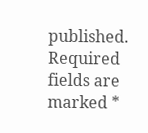published. Required fields are marked *